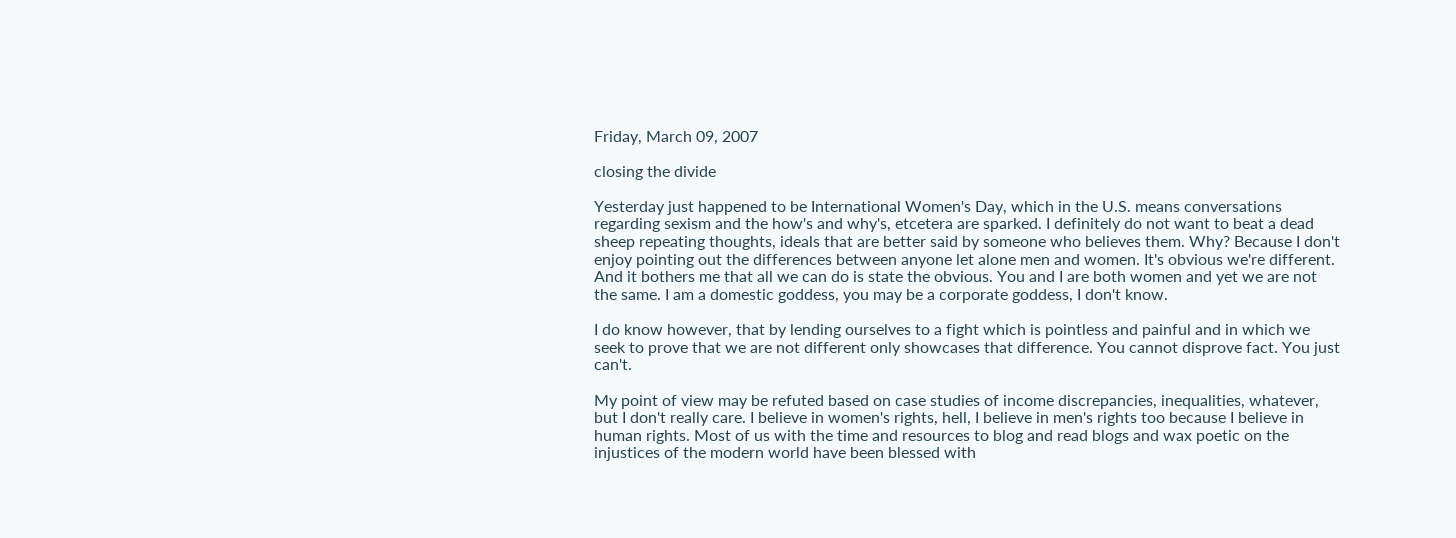Friday, March 09, 2007

closing the divide

Yesterday just happened to be International Women's Day, which in the U.S. means conversations regarding sexism and the how's and why's, etcetera are sparked. I definitely do not want to beat a dead sheep repeating thoughts, ideals that are better said by someone who believes them. Why? Because I don't enjoy pointing out the differences between anyone let alone men and women. It's obvious we're different. And it bothers me that all we can do is state the obvious. You and I are both women and yet we are not the same. I am a domestic goddess, you may be a corporate goddess, I don't know.

I do know however, that by lending ourselves to a fight which is pointless and painful and in which we seek to prove that we are not different only showcases that difference. You cannot disprove fact. You just can't.

My point of view may be refuted based on case studies of income discrepancies, inequalities, whatever, but I don't really care. I believe in women's rights, hell, I believe in men's rights too because I believe in human rights. Most of us with the time and resources to blog and read blogs and wax poetic on the injustices of the modern world have been blessed with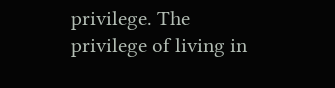privilege. The privilege of living in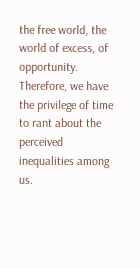the free world, the world of excess, of opportunity. Therefore, we have the privilege of time to rant about the perceived inequalities among us.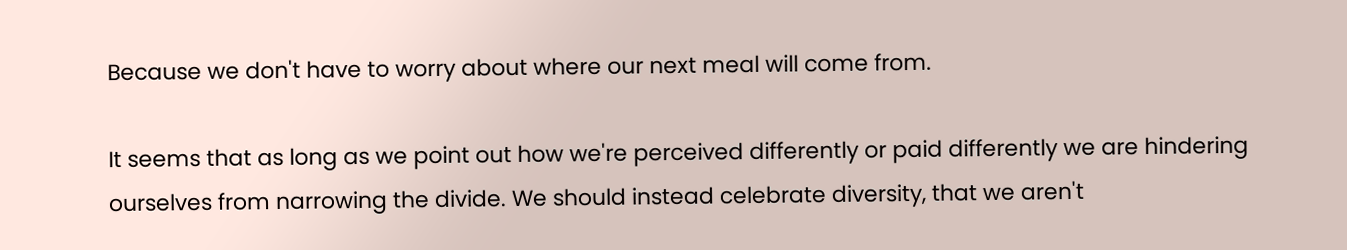Because we don't have to worry about where our next meal will come from.

It seems that as long as we point out how we're perceived differently or paid differently we are hindering ourselves from narrowing the divide. We should instead celebrate diversity, that we aren't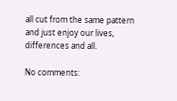all cut from the same pattern and just enjoy our lives, differences and all.

No comments: